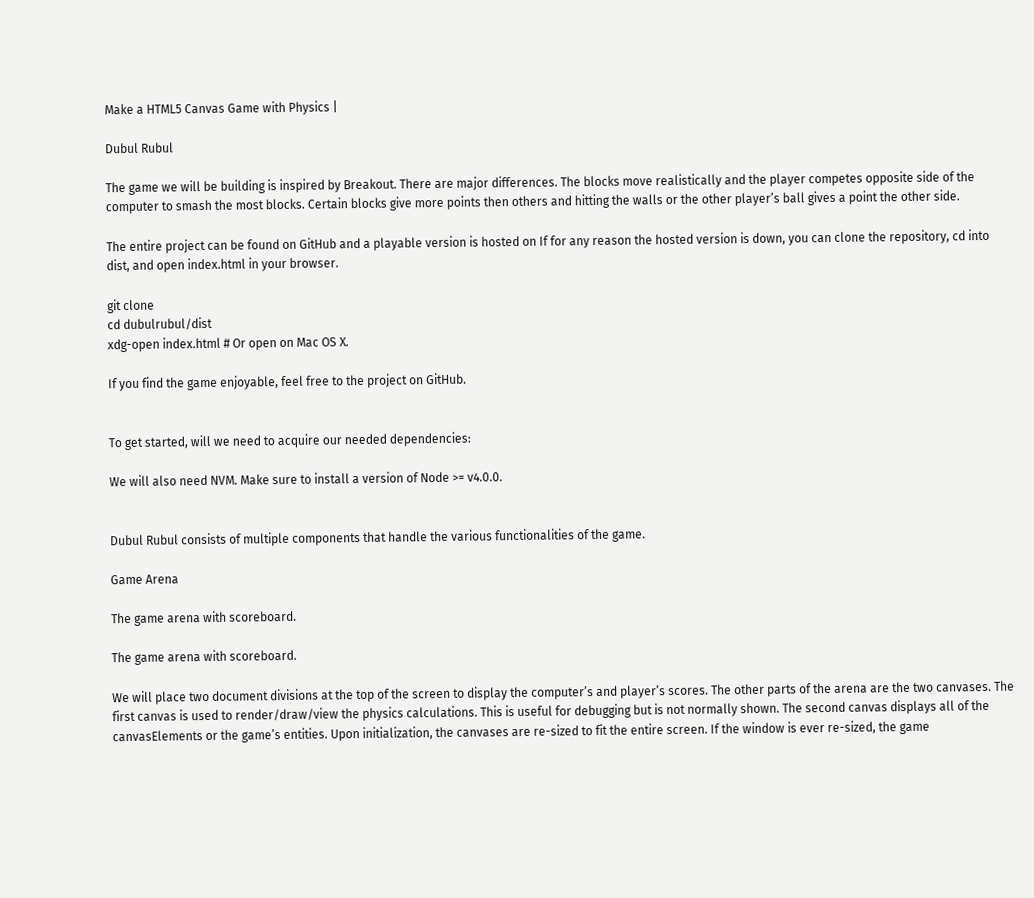Make a HTML5 Canvas Game with Physics |

Dubul Rubul

The game we will be building is inspired by Breakout. There are major differences. The blocks move realistically and the player competes opposite side of the computer to smash the most blocks. Certain blocks give more points then others and hitting the walls or the other player’s ball gives a point the other side.

The entire project can be found on GitHub and a playable version is hosted on If for any reason the hosted version is down, you can clone the repository, cd into dist, and open index.html in your browser.

git clone
cd dubulrubul/dist
xdg-open index.html # Or open on Mac OS X.

If you find the game enjoyable, feel free to the project on GitHub.


To get started, will we need to acquire our needed dependencies:

We will also need NVM. Make sure to install a version of Node >= v4.0.0.


Dubul Rubul consists of multiple components that handle the various functionalities of the game.

Game Arena

The game arena with scoreboard.

The game arena with scoreboard.

We will place two document divisions at the top of the screen to display the computer’s and player’s scores. The other parts of the arena are the two canvases. The first canvas is used to render/draw/view the physics calculations. This is useful for debugging but is not normally shown. The second canvas displays all of the canvasElements or the game’s entities. Upon initialization, the canvases are re-sized to fit the entire screen. If the window is ever re-sized, the game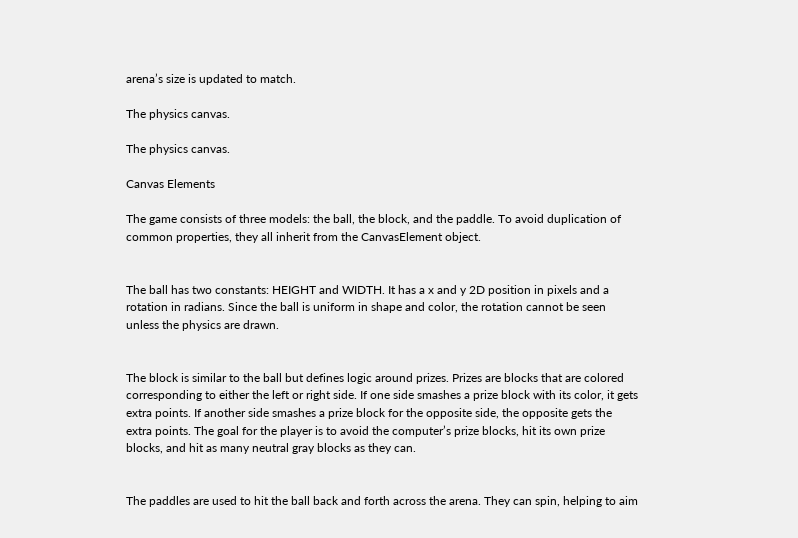arena’s size is updated to match.

The physics canvas.

The physics canvas.

Canvas Elements

The game consists of three models: the ball, the block, and the paddle. To avoid duplication of common properties, they all inherit from the CanvasElement object.


The ball has two constants: HEIGHT and WIDTH. It has a x and y 2D position in pixels and a rotation in radians. Since the ball is uniform in shape and color, the rotation cannot be seen unless the physics are drawn.


The block is similar to the ball but defines logic around prizes. Prizes are blocks that are colored corresponding to either the left or right side. If one side smashes a prize block with its color, it gets extra points. If another side smashes a prize block for the opposite side, the opposite gets the extra points. The goal for the player is to avoid the computer’s prize blocks, hit its own prize blocks, and hit as many neutral gray blocks as they can.


The paddles are used to hit the ball back and forth across the arena. They can spin, helping to aim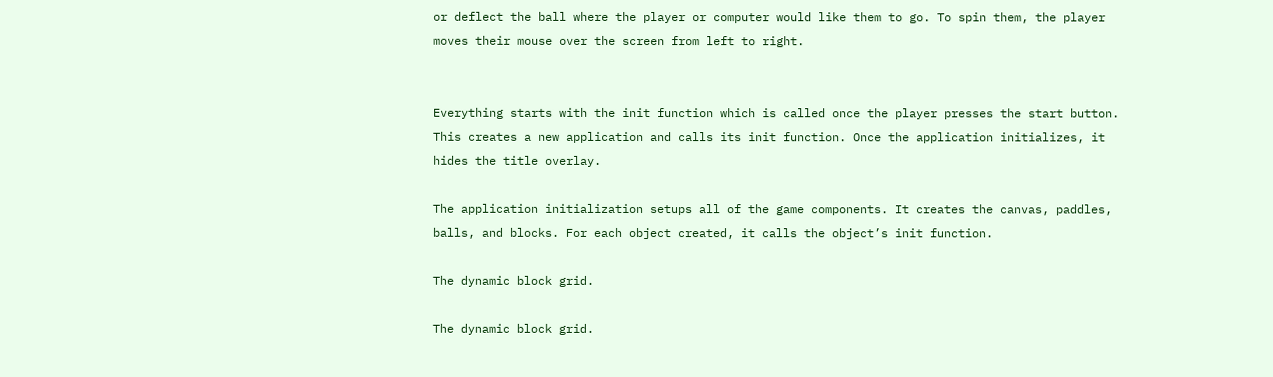or deflect the ball where the player or computer would like them to go. To spin them, the player moves their mouse over the screen from left to right.


Everything starts with the init function which is called once the player presses the start button. This creates a new application and calls its init function. Once the application initializes, it hides the title overlay.

The application initialization setups all of the game components. It creates the canvas, paddles, balls, and blocks. For each object created, it calls the object’s init function.

The dynamic block grid.

The dynamic block grid.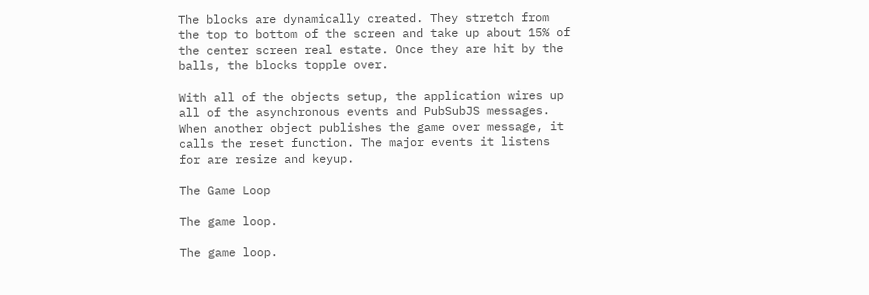The blocks are dynamically created. They stretch from the top to bottom of the screen and take up about 15% of the center screen real estate. Once they are hit by the balls, the blocks topple over.

With all of the objects setup, the application wires up all of the asynchronous events and PubSubJS messages. When another object publishes the game over message, it calls the reset function. The major events it listens for are resize and keyup.

The Game Loop

The game loop.

The game loop.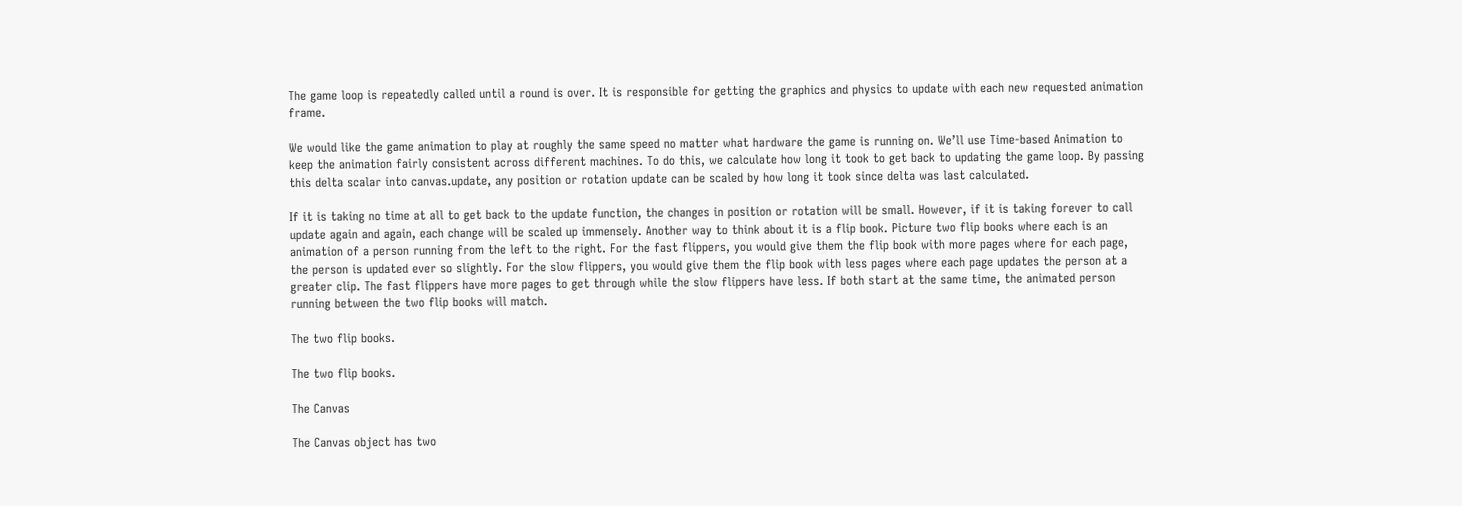The game loop is repeatedly called until a round is over. It is responsible for getting the graphics and physics to update with each new requested animation frame.

We would like the game animation to play at roughly the same speed no matter what hardware the game is running on. We’ll use Time-based Animation to keep the animation fairly consistent across different machines. To do this, we calculate how long it took to get back to updating the game loop. By passing this delta scalar into canvas.update, any position or rotation update can be scaled by how long it took since delta was last calculated.

If it is taking no time at all to get back to the update function, the changes in position or rotation will be small. However, if it is taking forever to call update again and again, each change will be scaled up immensely. Another way to think about it is a flip book. Picture two flip books where each is an animation of a person running from the left to the right. For the fast flippers, you would give them the flip book with more pages where for each page, the person is updated ever so slightly. For the slow flippers, you would give them the flip book with less pages where each page updates the person at a greater clip. The fast flippers have more pages to get through while the slow flippers have less. If both start at the same time, the animated person running between the two flip books will match.

The two flip books.

The two flip books.

The Canvas

The Canvas object has two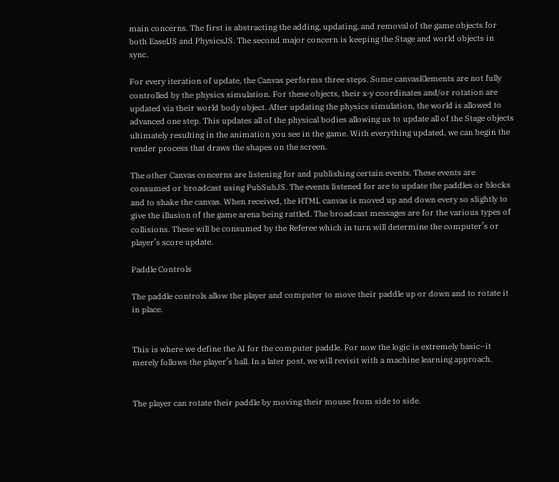main concerns. The first is abstracting the adding, updating, and removal of the game objects for both EaselJS and PhysicsJS. The second major concern is keeping the Stage and world objects in sync.

For every iteration of update, the Canvas performs three steps. Some canvasElements are not fully controlled by the physics simulation. For these objects, their x-y coordinates and/or rotation are updated via their world body object. After updating the physics simulation, the world is allowed to advanced one step. This updates all of the physical bodies allowing us to update all of the Stage objects ultimately resulting in the animation you see in the game. With everything updated, we can begin the render process that draws the shapes on the screen.

The other Canvas concerns are listening for and publishing certain events. These events are consumed or broadcast using PubSubJS. The events listened for are to update the paddles or blocks and to shake the canvas. When received, the HTML canvas is moved up and down every so slightly to give the illusion of the game arena being rattled. The broadcast messages are for the various types of collisions. These will be consumed by the Referee which in turn will determine the computer’s or player’s score update.

Paddle Controls

The paddle controls allow the player and computer to move their paddle up or down and to rotate it in place.


This is where we define the AI for the computer paddle. For now the logic is extremely basic–it merely follows the player’s ball. In a later post, we will revisit with a machine learning approach.


The player can rotate their paddle by moving their mouse from side to side.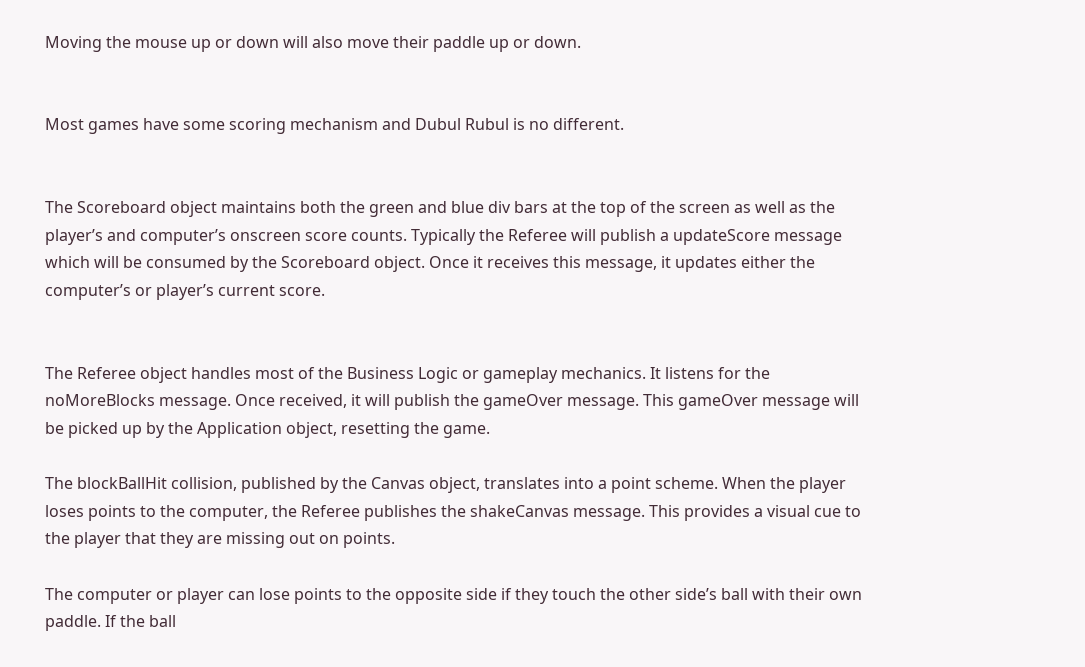Moving the mouse up or down will also move their paddle up or down.


Most games have some scoring mechanism and Dubul Rubul is no different.


The Scoreboard object maintains both the green and blue div bars at the top of the screen as well as the player’s and computer’s onscreen score counts. Typically the Referee will publish a updateScore message which will be consumed by the Scoreboard object. Once it receives this message, it updates either the computer’s or player’s current score.


The Referee object handles most of the Business Logic or gameplay mechanics. It listens for the noMoreBlocks message. Once received, it will publish the gameOver message. This gameOver message will be picked up by the Application object, resetting the game.

The blockBallHit collision, published by the Canvas object, translates into a point scheme. When the player loses points to the computer, the Referee publishes the shakeCanvas message. This provides a visual cue to the player that they are missing out on points.

The computer or player can lose points to the opposite side if they touch the other side’s ball with their own paddle. If the ball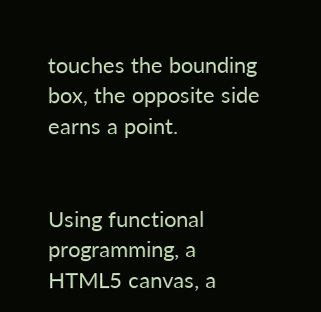touches the bounding box, the opposite side earns a point.


Using functional programming, a HTML5 canvas, a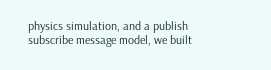physics simulation, and a publish subscribe message model, we built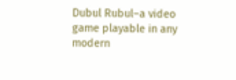Dubul Rubul–a video game playable in any modern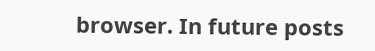browser. In future posts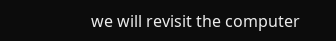we will revisit the computer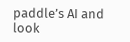paddle’s AI and look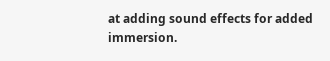at adding sound effects for added immersion.